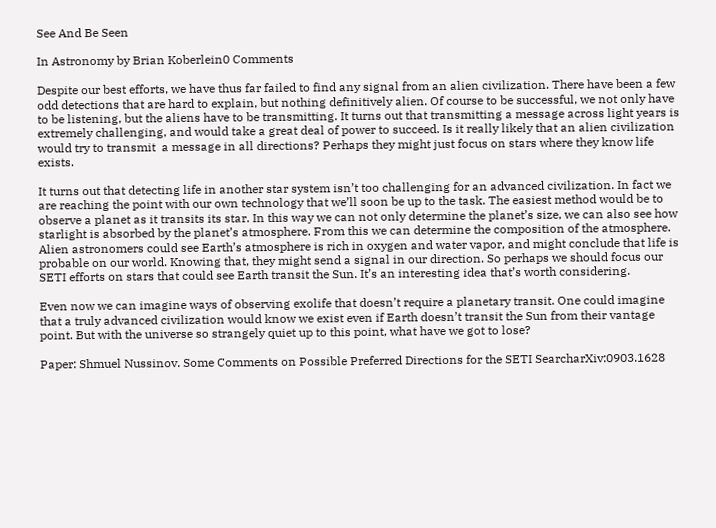See And Be Seen

In Astronomy by Brian Koberlein0 Comments

Despite our best efforts, we have thus far failed to find any signal from an alien civilization. There have been a few odd detections that are hard to explain, but nothing definitively alien. Of course to be successful, we not only have to be listening, but the aliens have to be transmitting. It turns out that transmitting a message across light years is extremely challenging, and would take a great deal of power to succeed. Is it really likely that an alien civilization would try to transmit  a message in all directions? Perhaps they might just focus on stars where they know life exists.

It turns out that detecting life in another star system isn’t too challenging for an advanced civilization. In fact we are reaching the point with our own technology that we’ll soon be up to the task. The easiest method would be to observe a planet as it transits its star. In this way we can not only determine the planet’s size, we can also see how starlight is absorbed by the planet’s atmosphere. From this we can determine the composition of the atmosphere. Alien astronomers could see Earth’s atmosphere is rich in oxygen and water vapor, and might conclude that life is probable on our world. Knowing that, they might send a signal in our direction. So perhaps we should focus our SETI efforts on stars that could see Earth transit the Sun. It’s an interesting idea that’s worth considering.

Even now we can imagine ways of observing exolife that doesn’t require a planetary transit. One could imagine that a truly advanced civilization would know we exist even if Earth doesn’t transit the Sun from their vantage point. But with the universe so strangely quiet up to this point, what have we got to lose?

Paper: Shmuel Nussinov. Some Comments on Possible Preferred Directions for the SETI SearcharXiv:0903.1628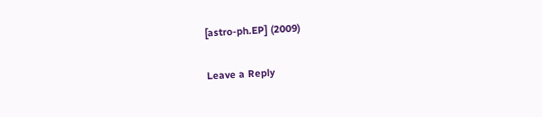[astro-ph.EP] (2009)

Leave a Reply